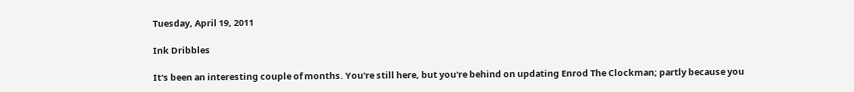Tuesday, April 19, 2011

Ink Dribbles

It's been an interesting couple of months. You're still here, but you're behind on updating Enrod The Clockman; partly because you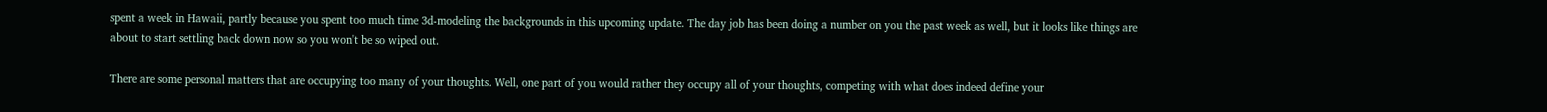spent a week in Hawaii, partly because you spent too much time 3d-modeling the backgrounds in this upcoming update. The day job has been doing a number on you the past week as well, but it looks like things are about to start settling back down now so you won't be so wiped out.

There are some personal matters that are occupying too many of your thoughts. Well, one part of you would rather they occupy all of your thoughts, competing with what does indeed define your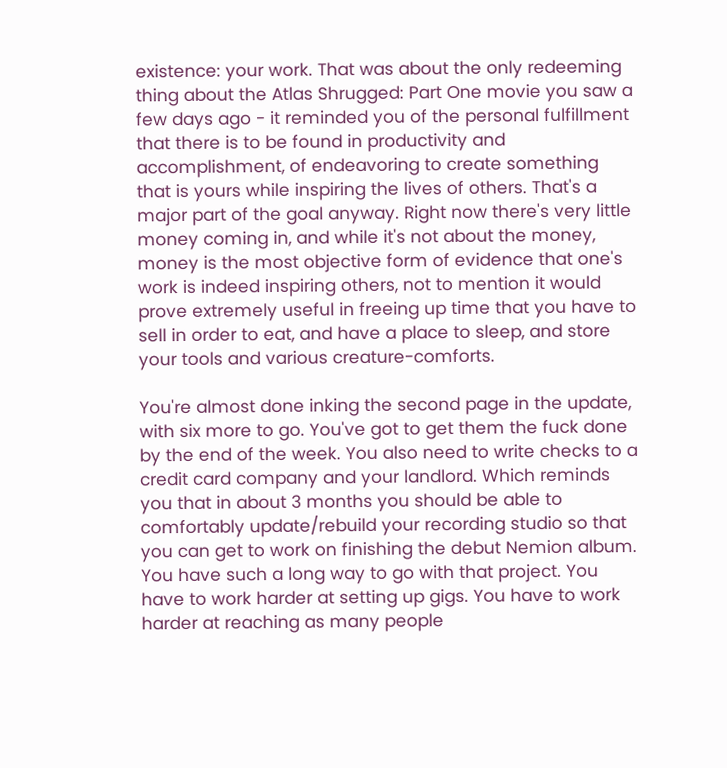existence: your work. That was about the only redeeming thing about the Atlas Shrugged: Part One movie you saw a few days ago - it reminded you of the personal fulfillment that there is to be found in productivity and accomplishment, of endeavoring to create something that is yours while inspiring the lives of others. That's a major part of the goal anyway. Right now there's very little money coming in, and while it's not about the money, money is the most objective form of evidence that one's work is indeed inspiring others, not to mention it would prove extremely useful in freeing up time that you have to sell in order to eat, and have a place to sleep, and store your tools and various creature-comforts.

You're almost done inking the second page in the update, with six more to go. You've got to get them the fuck done by the end of the week. You also need to write checks to a credit card company and your landlord. Which reminds you that in about 3 months you should be able to comfortably update/rebuild your recording studio so that you can get to work on finishing the debut Nemion album. You have such a long way to go with that project. You have to work harder at setting up gigs. You have to work harder at reaching as many people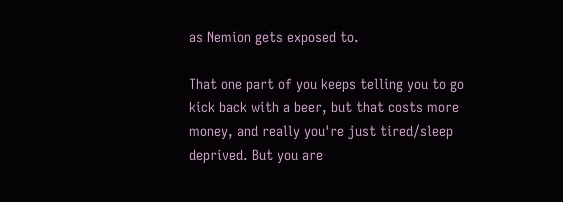as Nemion gets exposed to.

That one part of you keeps telling you to go kick back with a beer, but that costs more money, and really you're just tired/sleep deprived. But you are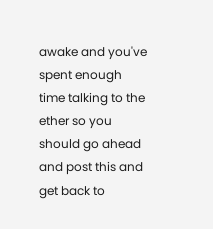awake and you've spent enough time talking to the ether so you should go ahead and post this and get back to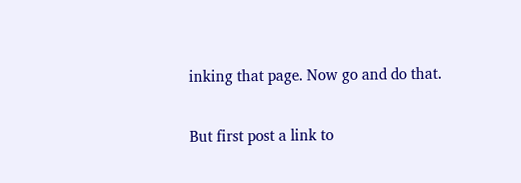inking that page. Now go and do that.

But first post a link to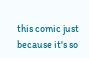this comic just because it's so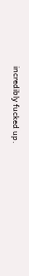incredibly fucked up.